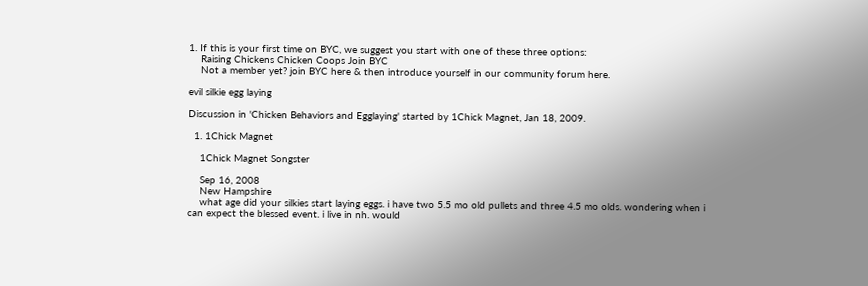1. If this is your first time on BYC, we suggest you start with one of these three options:
    Raising Chickens Chicken Coops Join BYC
    Not a member yet? join BYC here & then introduce yourself in our community forum here.

evil silkie egg laying

Discussion in 'Chicken Behaviors and Egglaying' started by 1Chick Magnet, Jan 18, 2009.

  1. 1Chick Magnet

    1Chick Magnet Songster

    Sep 16, 2008
    New Hampshire
    what age did your silkies start laying eggs. i have two 5.5 mo old pullets and three 4.5 mo olds. wondering when i can expect the blessed event. i live in nh. would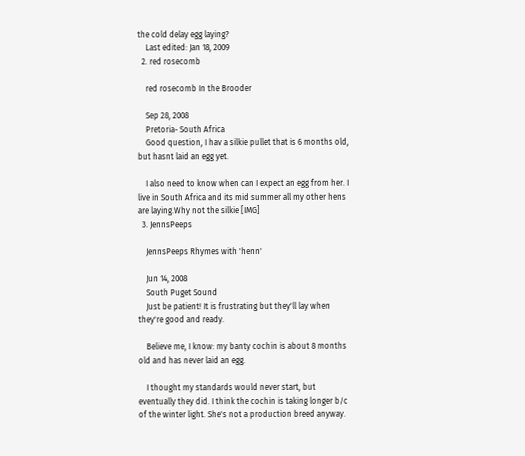the cold delay egg laying?
    Last edited: Jan 18, 2009
  2. red rosecomb

    red rosecomb In the Brooder

    Sep 28, 2008
    Pretoria- South Africa
    Good question, I hav a silkie pullet that is 6 months old, but hasnt laid an egg yet.

    I also need to know when can I expect an egg from her. I live in South Africa and its mid summer all my other hens are laying.Why not the silkie [IMG]
  3. JennsPeeps

    JennsPeeps Rhymes with 'henn'

    Jun 14, 2008
    South Puget Sound
    Just be patient! It is frustrating but they'll lay when they're good and ready.

    Believe me, I know: my banty cochin is about 8 months old and has never laid an egg.

    I thought my standards would never start, but eventually they did. I think the cochin is taking longer b/c of the winter light. She's not a production breed anyway.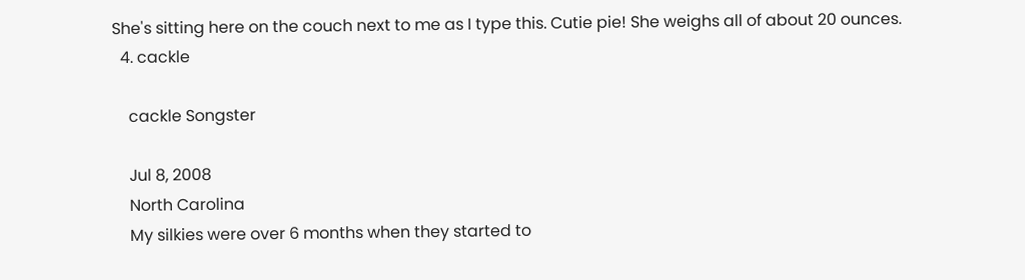She's sitting here on the couch next to me as I type this. Cutie pie! She weighs all of about 20 ounces.
  4. cackle

    cackle Songster

    Jul 8, 2008
    North Carolina
    My silkies were over 6 months when they started to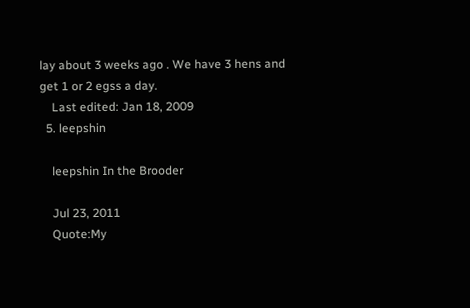lay about 3 weeks ago . We have 3 hens and get 1 or 2 egss a day.
    Last edited: Jan 18, 2009
  5. leepshin

    leepshin In the Brooder

    Jul 23, 2011
    Quote:My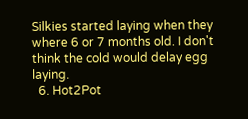Silkies started laying when they where 6 or 7 months old. I don't think the cold would delay egg laying.
  6. Hot2Pot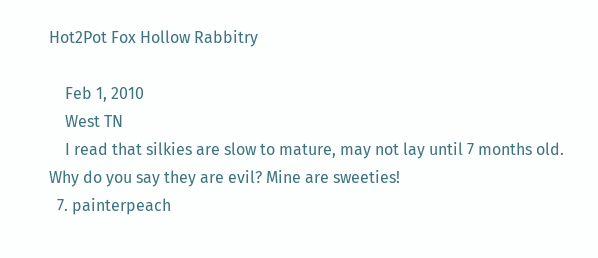Hot2Pot Fox Hollow Rabbitry

    Feb 1, 2010
    West TN
    I read that silkies are slow to mature, may not lay until 7 months old. Why do you say they are evil? Mine are sweeties!
  7. painterpeach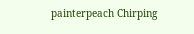painterpeach Chirping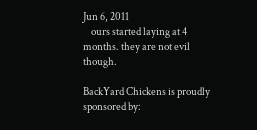Jun 6, 2011
    ours started laying at 4 months. they are not evil though.

BackYard Chickens is proudly sponsored by: